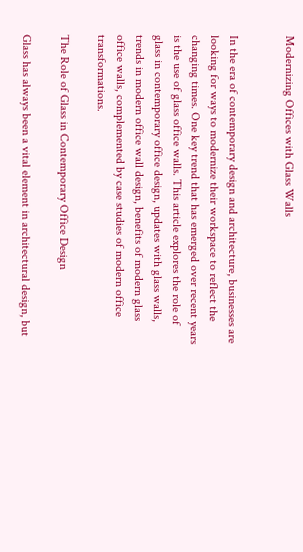Modernizing Offices with Glass Walls


In the era of contemporary design and architecture, businesses are looking for ways to modernize their workspace to reflect the changing times. One key trend that has emerged over recent years is the use of glass office walls. This article explores the role of glass in contemporary office design, updates with glass walls, trends in modern office wall design, benefits of modern glass office walls, complemented by case studies of modern office transformations.

The Role of Glass in Contemporary Office Design

Glass has always been a vital element in architectural design, but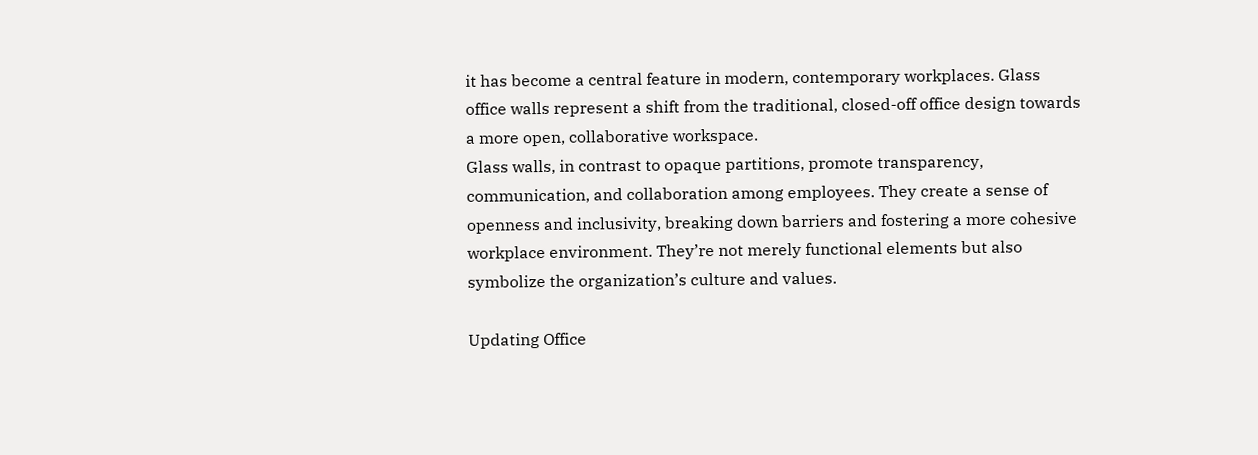it has become a central feature in modern, contemporary workplaces. Glass office walls represent a shift from the traditional, closed-off office design towards a more open, collaborative workspace.
Glass walls, in contrast to opaque partitions, promote transparency, communication, and collaboration among employees. They create a sense of openness and inclusivity, breaking down barriers and fostering a more cohesive workplace environment. They’re not merely functional elements but also symbolize the organization’s culture and values.

Updating Office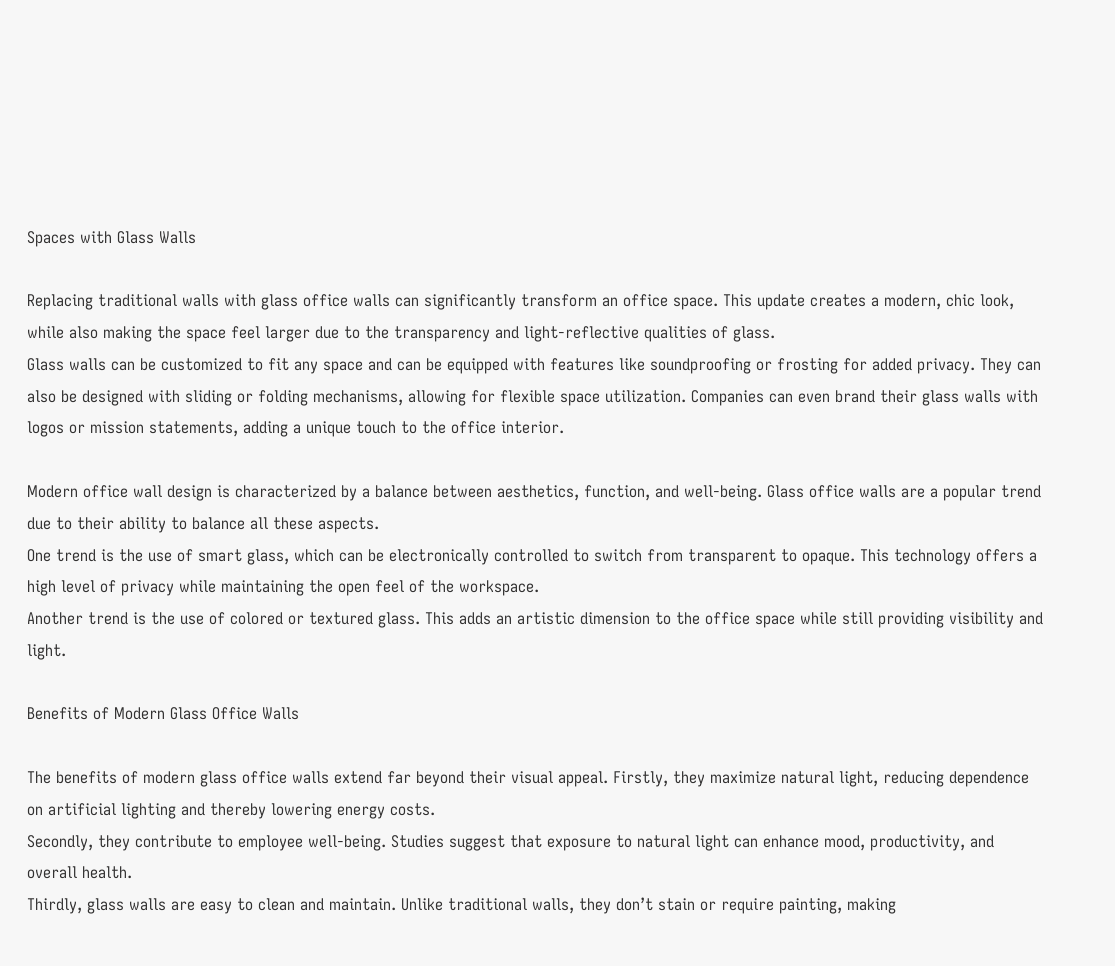Spaces with Glass Walls

Replacing traditional walls with glass office walls can significantly transform an office space. This update creates a modern, chic look, while also making the space feel larger due to the transparency and light-reflective qualities of glass.
Glass walls can be customized to fit any space and can be equipped with features like soundproofing or frosting for added privacy. They can also be designed with sliding or folding mechanisms, allowing for flexible space utilization. Companies can even brand their glass walls with logos or mission statements, adding a unique touch to the office interior.

Modern office wall design is characterized by a balance between aesthetics, function, and well-being. Glass office walls are a popular trend due to their ability to balance all these aspects.
One trend is the use of smart glass, which can be electronically controlled to switch from transparent to opaque. This technology offers a high level of privacy while maintaining the open feel of the workspace.
Another trend is the use of colored or textured glass. This adds an artistic dimension to the office space while still providing visibility and light.

Benefits of Modern Glass Office Walls

The benefits of modern glass office walls extend far beyond their visual appeal. Firstly, they maximize natural light, reducing dependence on artificial lighting and thereby lowering energy costs.
Secondly, they contribute to employee well-being. Studies suggest that exposure to natural light can enhance mood, productivity, and overall health.
Thirdly, glass walls are easy to clean and maintain. Unlike traditional walls, they don’t stain or require painting, making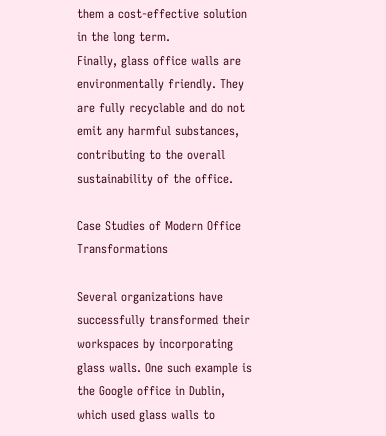them a cost-effective solution in the long term.
Finally, glass office walls are environmentally friendly. They are fully recyclable and do not emit any harmful substances, contributing to the overall sustainability of the office.

Case Studies of Modern Office Transformations

Several organizations have successfully transformed their workspaces by incorporating glass walls. One such example is the Google office in Dublin, which used glass walls to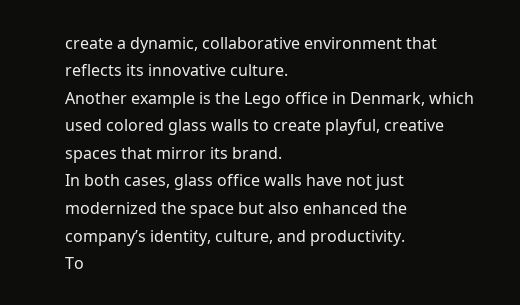create a dynamic, collaborative environment that reflects its innovative culture.
Another example is the Lego office in Denmark, which used colored glass walls to create playful, creative spaces that mirror its brand.
In both cases, glass office walls have not just modernized the space but also enhanced the company’s identity, culture, and productivity.
To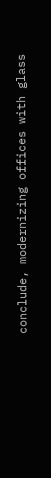conclude, modernizing offices with glass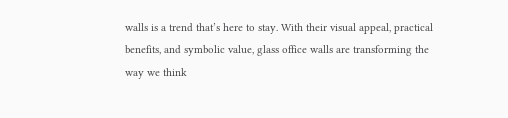walls is a trend that’s here to stay. With their visual appeal, practical benefits, and symbolic value, glass office walls are transforming the way we think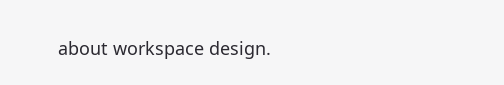about workspace design.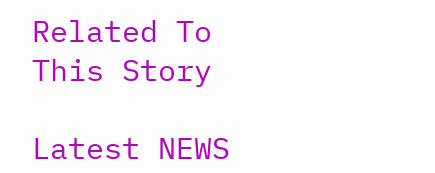Related To This Story

Latest NEWS